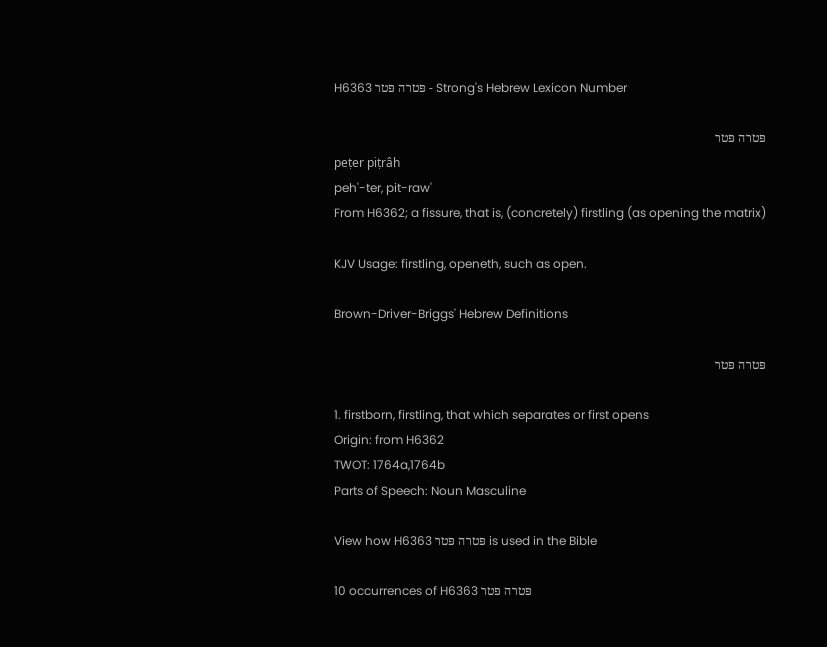H6363 פּטרה פּטר - Strong's Hebrew Lexicon Number

פּטרה פּטר
peṭer piṭrâh
peh'-ter, pit-raw'
From H6362; a fissure, that is, (concretely) firstling (as opening the matrix)

KJV Usage: firstling, openeth, such as open.

Brown-Driver-Briggs' Hebrew Definitions

פּטרה פּטר

1. firstborn, firstling, that which separates or first opens
Origin: from H6362
TWOT: 1764a,1764b
Parts of Speech: Noun Masculine

View how H6363 פּטרה פּטר is used in the Bible

10 occurrences of H6363 פּטרה פּטר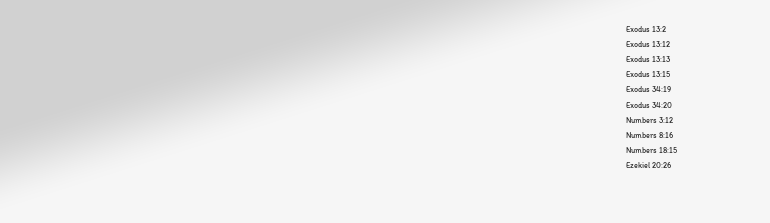Exodus 13:2
Exodus 13:12
Exodus 13:13
Exodus 13:15
Exodus 34:19
Exodus 34:20
Numbers 3:12
Numbers 8:16
Numbers 18:15
Ezekiel 20:26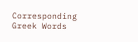Corresponding Greek Words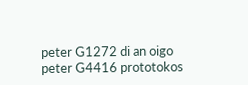peter G1272 di an oigo
peter G4416 prototokos